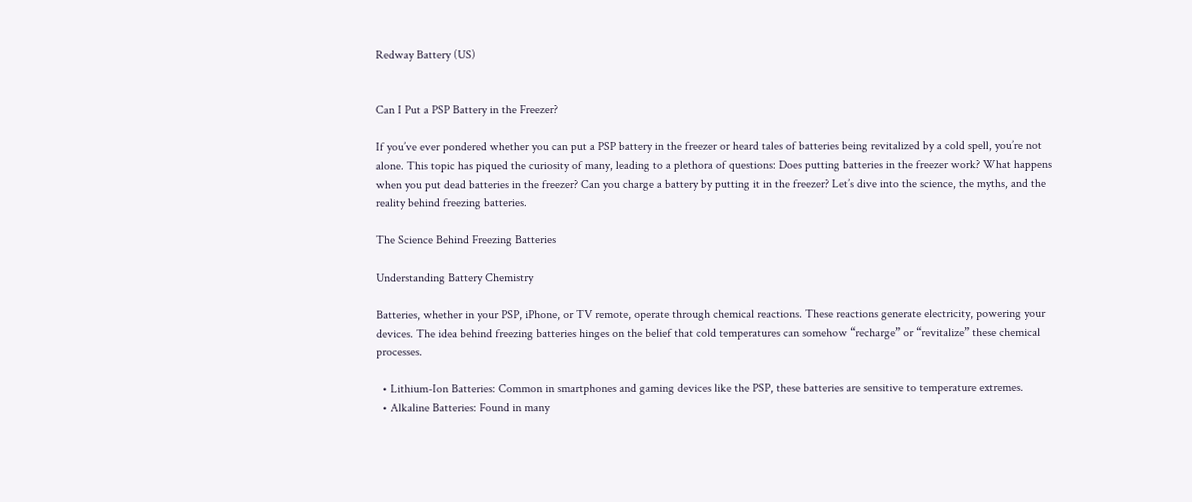Redway Battery (US)


Can I Put a PSP Battery in the Freezer?

If you’ve ever pondered whether you can put a PSP battery in the freezer or heard tales of batteries being revitalized by a cold spell, you’re not alone. This topic has piqued the curiosity of many, leading to a plethora of questions: Does putting batteries in the freezer work? What happens when you put dead batteries in the freezer? Can you charge a battery by putting it in the freezer? Let’s dive into the science, the myths, and the reality behind freezing batteries.

The Science Behind Freezing Batteries

Understanding Battery Chemistry

Batteries, whether in your PSP, iPhone, or TV remote, operate through chemical reactions. These reactions generate electricity, powering your devices. The idea behind freezing batteries hinges on the belief that cold temperatures can somehow “recharge” or “revitalize” these chemical processes.

  • Lithium-Ion Batteries: Common in smartphones and gaming devices like the PSP, these batteries are sensitive to temperature extremes.
  • Alkaline Batteries: Found in many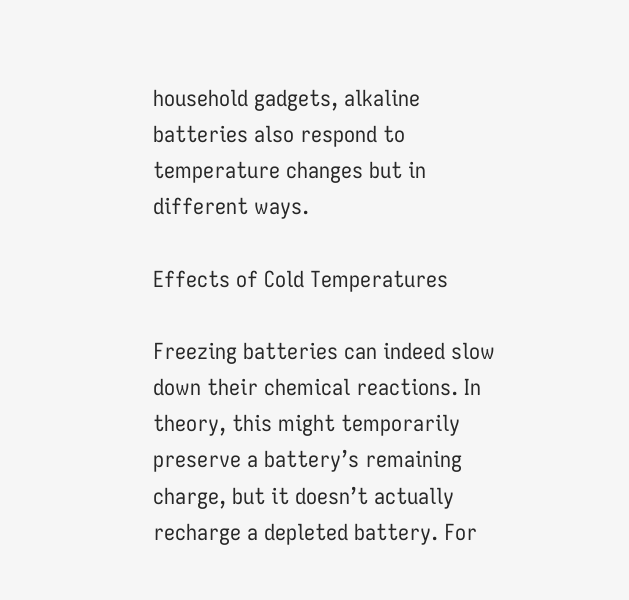household gadgets, alkaline batteries also respond to temperature changes but in different ways.

Effects of Cold Temperatures

Freezing batteries can indeed slow down their chemical reactions. In theory, this might temporarily preserve a battery’s remaining charge, but it doesn’t actually recharge a depleted battery. For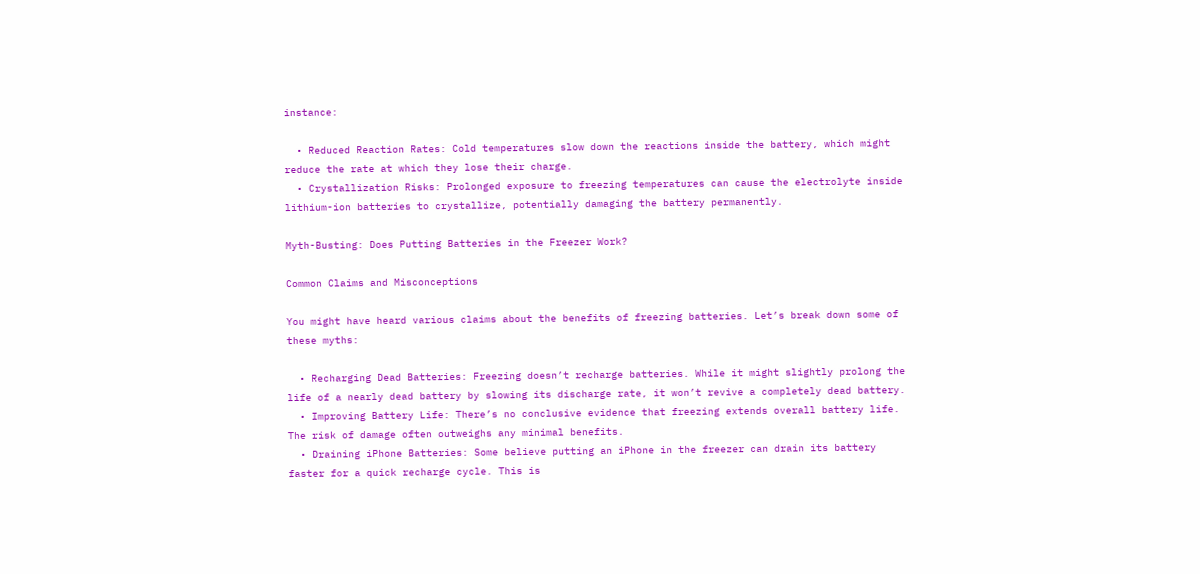instance:

  • Reduced Reaction Rates: Cold temperatures slow down the reactions inside the battery, which might reduce the rate at which they lose their charge.
  • Crystallization Risks: Prolonged exposure to freezing temperatures can cause the electrolyte inside lithium-ion batteries to crystallize, potentially damaging the battery permanently.

Myth-Busting: Does Putting Batteries in the Freezer Work?

Common Claims and Misconceptions

You might have heard various claims about the benefits of freezing batteries. Let’s break down some of these myths:

  • Recharging Dead Batteries: Freezing doesn’t recharge batteries. While it might slightly prolong the life of a nearly dead battery by slowing its discharge rate, it won’t revive a completely dead battery.
  • Improving Battery Life: There’s no conclusive evidence that freezing extends overall battery life. The risk of damage often outweighs any minimal benefits.
  • Draining iPhone Batteries: Some believe putting an iPhone in the freezer can drain its battery faster for a quick recharge cycle. This is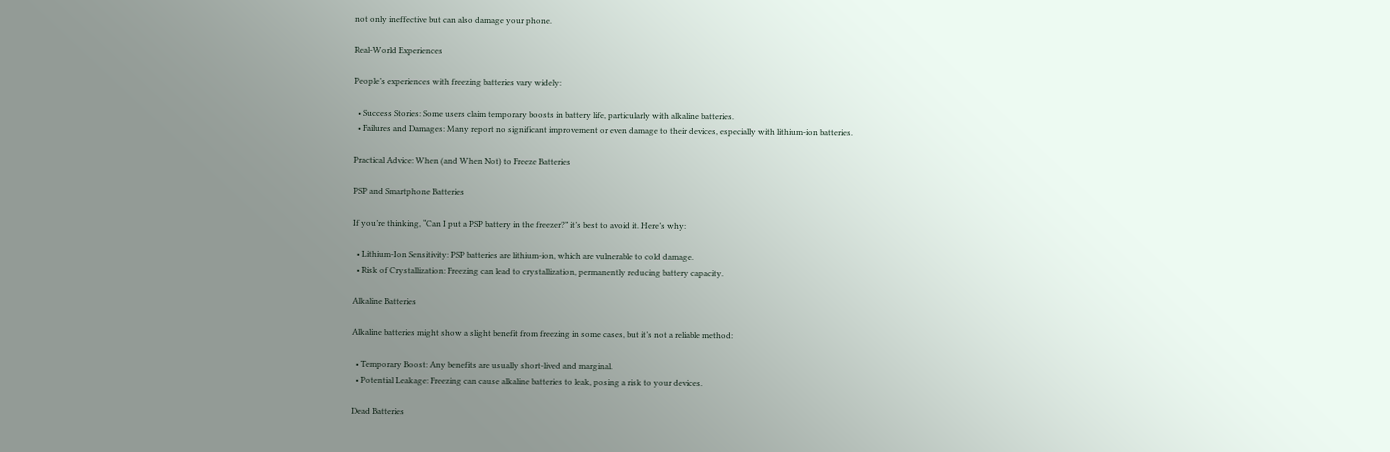not only ineffective but can also damage your phone.

Real-World Experiences

People’s experiences with freezing batteries vary widely:

  • Success Stories: Some users claim temporary boosts in battery life, particularly with alkaline batteries.
  • Failures and Damages: Many report no significant improvement or even damage to their devices, especially with lithium-ion batteries.

Practical Advice: When (and When Not) to Freeze Batteries

PSP and Smartphone Batteries

If you’re thinking, “Can I put a PSP battery in the freezer?” it’s best to avoid it. Here’s why:

  • Lithium-Ion Sensitivity: PSP batteries are lithium-ion, which are vulnerable to cold damage.
  • Risk of Crystallization: Freezing can lead to crystallization, permanently reducing battery capacity.

Alkaline Batteries

Alkaline batteries might show a slight benefit from freezing in some cases, but it’s not a reliable method:

  • Temporary Boost: Any benefits are usually short-lived and marginal.
  • Potential Leakage: Freezing can cause alkaline batteries to leak, posing a risk to your devices.

Dead Batteries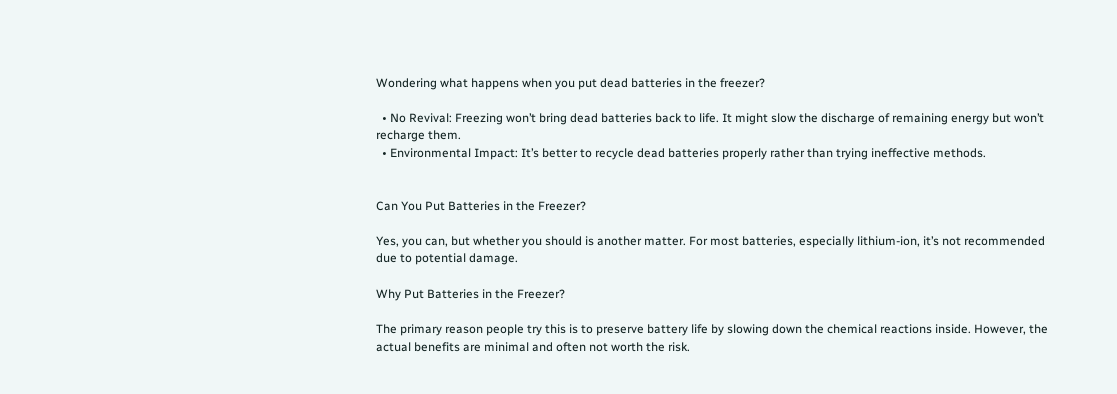Wondering what happens when you put dead batteries in the freezer?

  • No Revival: Freezing won’t bring dead batteries back to life. It might slow the discharge of remaining energy but won’t recharge them.
  • Environmental Impact: It’s better to recycle dead batteries properly rather than trying ineffective methods.


Can You Put Batteries in the Freezer?

Yes, you can, but whether you should is another matter. For most batteries, especially lithium-ion, it’s not recommended due to potential damage.

Why Put Batteries in the Freezer?

The primary reason people try this is to preserve battery life by slowing down the chemical reactions inside. However, the actual benefits are minimal and often not worth the risk.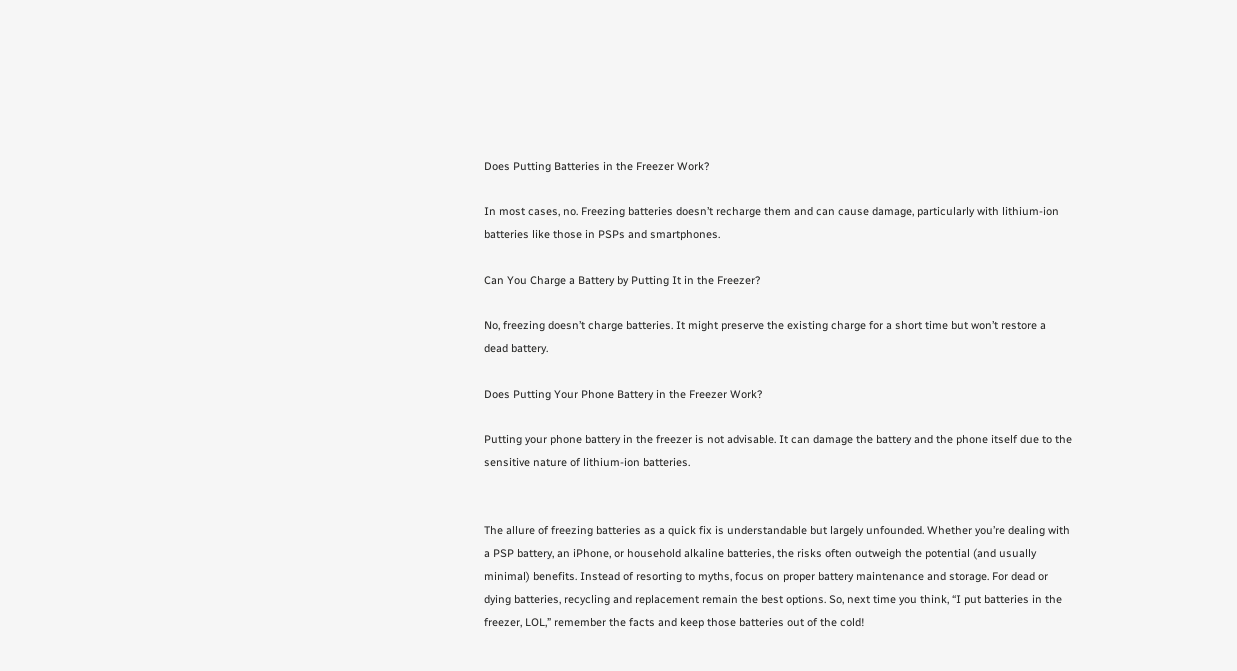Does Putting Batteries in the Freezer Work?

In most cases, no. Freezing batteries doesn’t recharge them and can cause damage, particularly with lithium-ion batteries like those in PSPs and smartphones.

Can You Charge a Battery by Putting It in the Freezer?

No, freezing doesn’t charge batteries. It might preserve the existing charge for a short time but won’t restore a dead battery.

Does Putting Your Phone Battery in the Freezer Work?

Putting your phone battery in the freezer is not advisable. It can damage the battery and the phone itself due to the sensitive nature of lithium-ion batteries.


The allure of freezing batteries as a quick fix is understandable but largely unfounded. Whether you’re dealing with a PSP battery, an iPhone, or household alkaline batteries, the risks often outweigh the potential (and usually minimal) benefits. Instead of resorting to myths, focus on proper battery maintenance and storage. For dead or dying batteries, recycling and replacement remain the best options. So, next time you think, “I put batteries in the freezer, LOL,” remember the facts and keep those batteries out of the cold!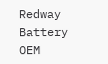Redway Battery OEM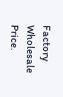Factory Wholesale Price.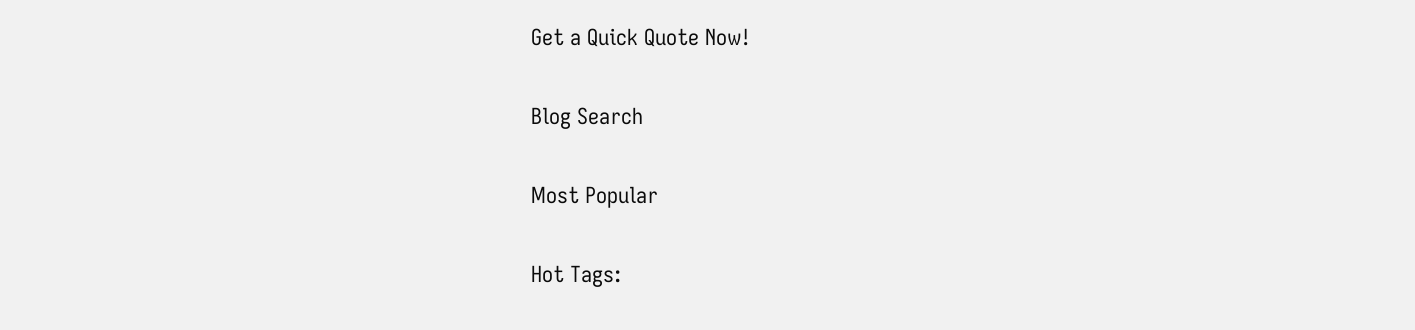Get a Quick Quote Now!

Blog Search

Most Popular

Hot Tags: